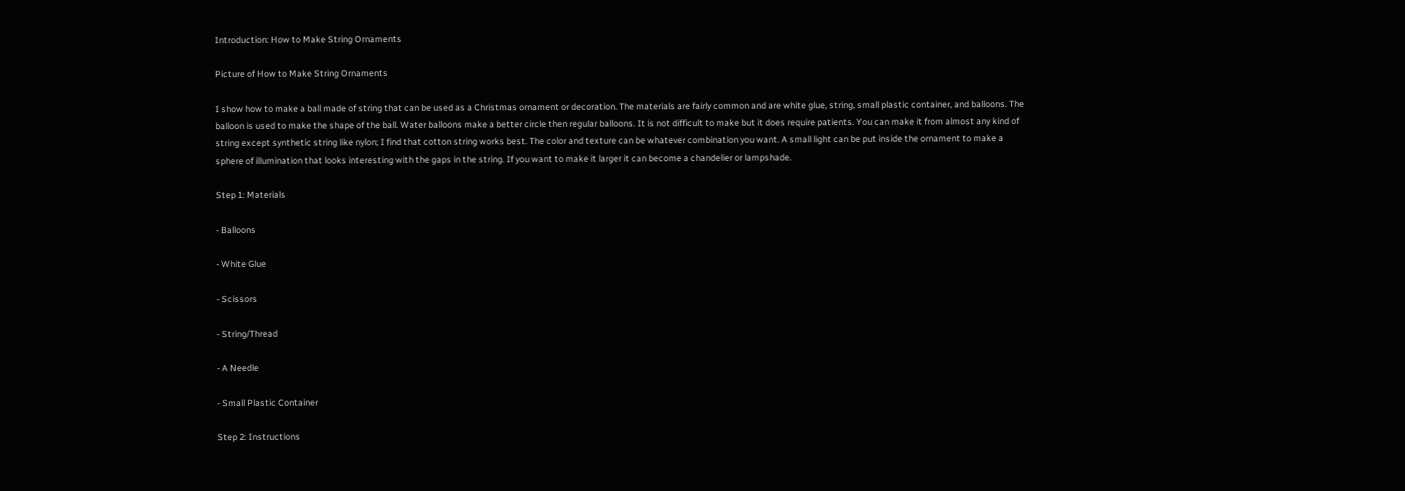Introduction: How to Make String Ornaments

Picture of How to Make String Ornaments

I show how to make a ball made of string that can be used as a Christmas ornament or decoration. The materials are fairly common and are white glue, string, small plastic container, and balloons. The balloon is used to make the shape of the ball. Water balloons make a better circle then regular balloons. It is not difficult to make but it does require patients. You can make it from almost any kind of string except synthetic string like nylon; I find that cotton string works best. The color and texture can be whatever combination you want. A small light can be put inside the ornament to make a sphere of illumination that looks interesting with the gaps in the string. If you want to make it larger it can become a chandelier or lampshade.

Step 1: Materials

- Balloons

- White Glue

- Scissors

- String/Thread

- A Needle

- Small Plastic Container

Step 2: Instructions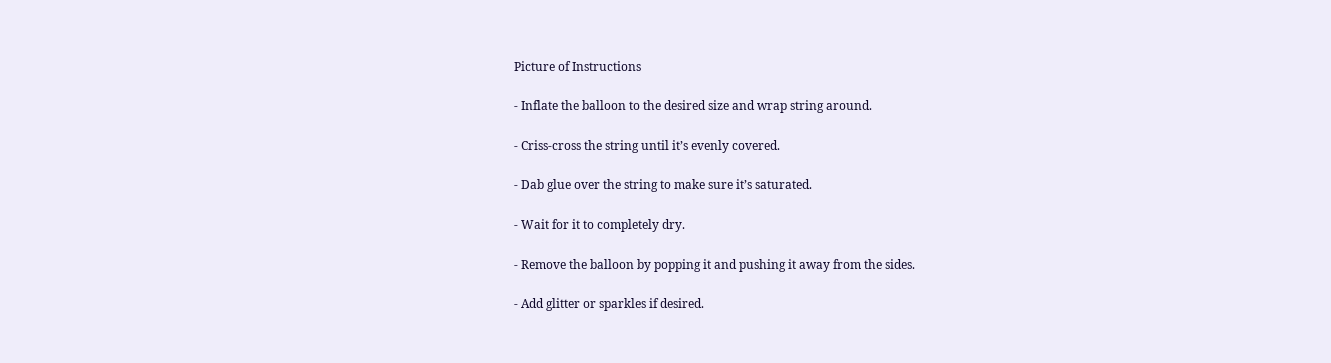Picture of Instructions

- Inflate the balloon to the desired size and wrap string around.

- Criss-cross the string until it’s evenly covered.

- Dab glue over the string to make sure it’s saturated.

- Wait for it to completely dry.

- Remove the balloon by popping it and pushing it away from the sides.

- Add glitter or sparkles if desired.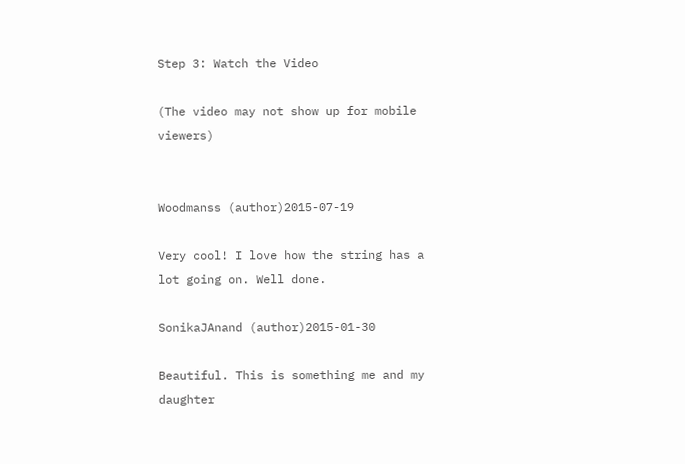Step 3: Watch the Video

(The video may not show up for mobile viewers)


Woodmanss (author)2015-07-19

Very cool! I love how the string has a lot going on. Well done.

SonikaJAnand (author)2015-01-30

Beautiful. This is something me and my daughter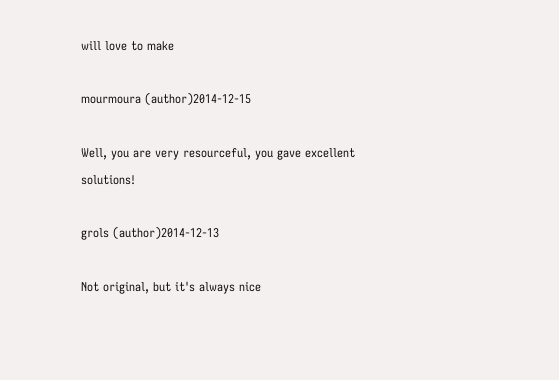will love to make

mourmoura (author)2014-12-15

Well, you are very resourceful, you gave excellent solutions!

grols (author)2014-12-13

Not original, but it's always nice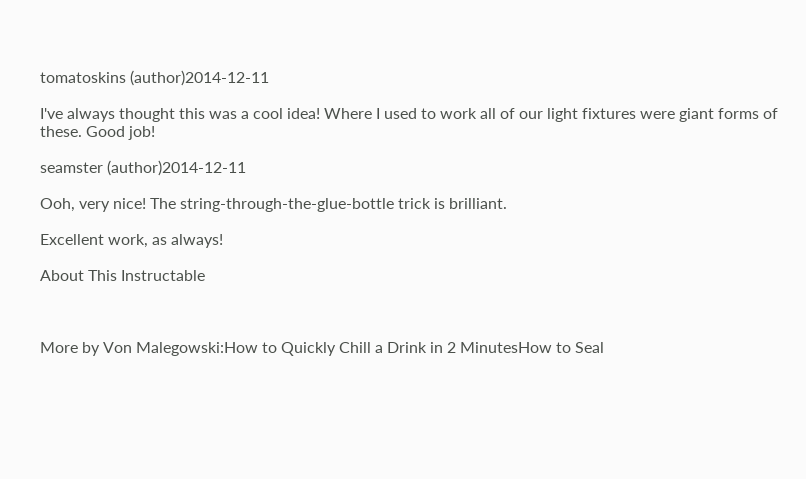tomatoskins (author)2014-12-11

I've always thought this was a cool idea! Where I used to work all of our light fixtures were giant forms of these. Good job!

seamster (author)2014-12-11

Ooh, very nice! The string-through-the-glue-bottle trick is brilliant.

Excellent work, as always!

About This Instructable



More by Von Malegowski:How to Quickly Chill a Drink in 2 MinutesHow to Seal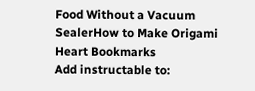Food Without a Vacuum SealerHow to Make Origami Heart Bookmarks
Add instructable to: